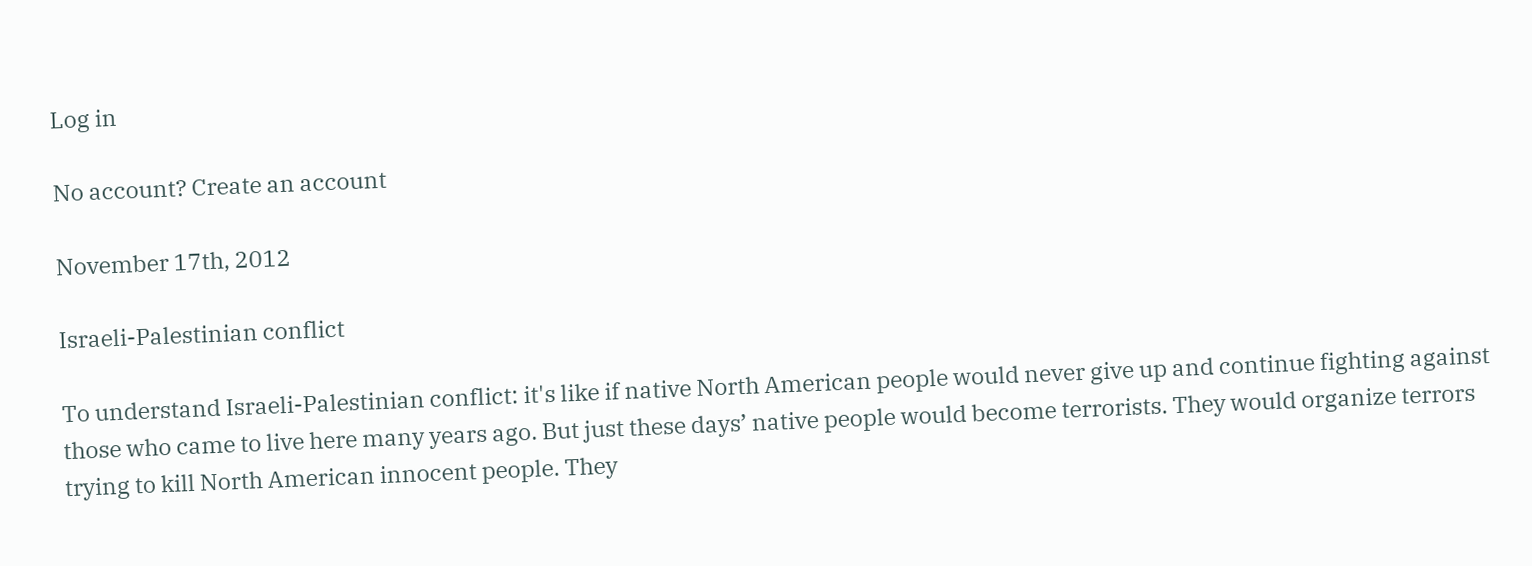Log in

No account? Create an account

November 17th, 2012

Israeli-Palestinian conflict

To understand Israeli-Palestinian conflict: it's like if native North American people would never give up and continue fighting against those who came to live here many years ago. But just these days’ native people would become terrorists. They would organize terrors trying to kill North American innocent people. They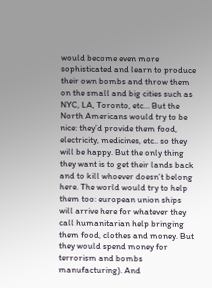would become even more sophisticated and learn to produce their own bombs and throw them on the small and big cities such as NYC, LA, Toronto, etc… But the North Americans would try to be nice: they’d provide them food, electricity, medicines, etc.. so they will be happy. But the only thing they want is to get their lands back and to kill whoever doesn’t belong here. The world would try to help them too: european union ships will arrive here for whatever they call humanitarian help bringing them food, clothes and money. But they would spend money for terrorism and bombs manufacturing). And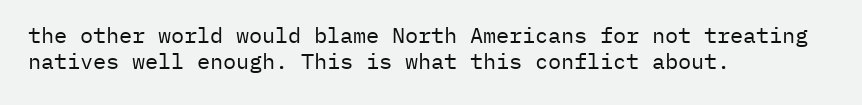the other world would blame North Americans for not treating natives well enough. This is what this conflict about.